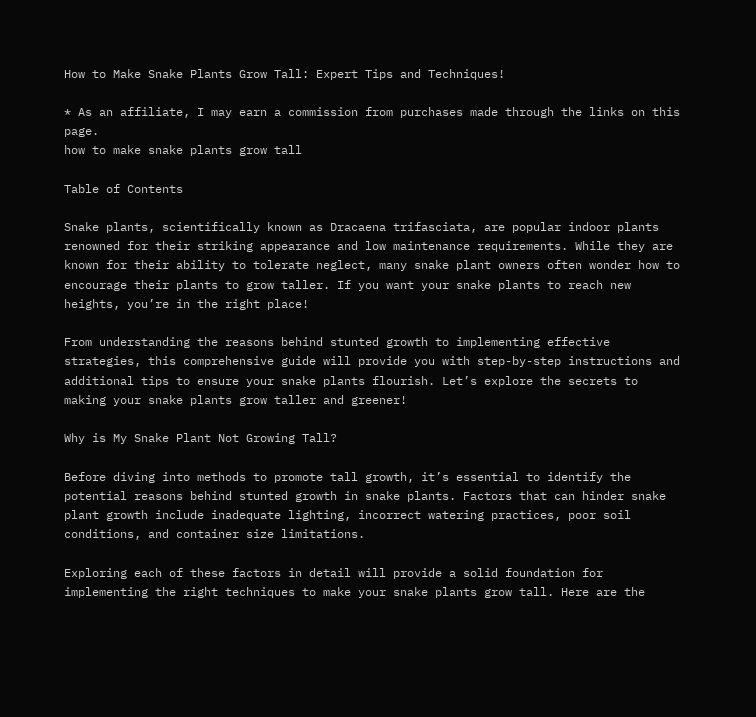How to Make Snake Plants Grow Tall: Expert Tips and Techniques!

* As an affiliate, I may earn a commission from purchases made through the links on this page.
how to make snake plants grow tall

Table of Contents

Snake plants, scientifically known as Dracaena trifasciata, are popular indoor plants renowned for their striking appearance and low maintenance requirements. While they are known for their ability to tolerate neglect, many snake plant owners often wonder how to encourage their plants to grow taller. If you want your snake plants to reach new heights, you’re in the right place!

From understanding the reasons behind stunted growth to implementing effective strategies, this comprehensive guide will provide you with step-by-step instructions and additional tips to ensure your snake plants flourish. Let’s explore the secrets to making your snake plants grow taller and greener!

Why is My Snake Plant Not Growing Tall?

Before diving into methods to promote tall growth, it’s essential to identify the potential reasons behind stunted growth in snake plants. Factors that can hinder snake plant growth include inadequate lighting, incorrect watering practices, poor soil conditions, and container size limitations.

Exploring each of these factors in detail will provide a solid foundation for implementing the right techniques to make your snake plants grow tall. Here are the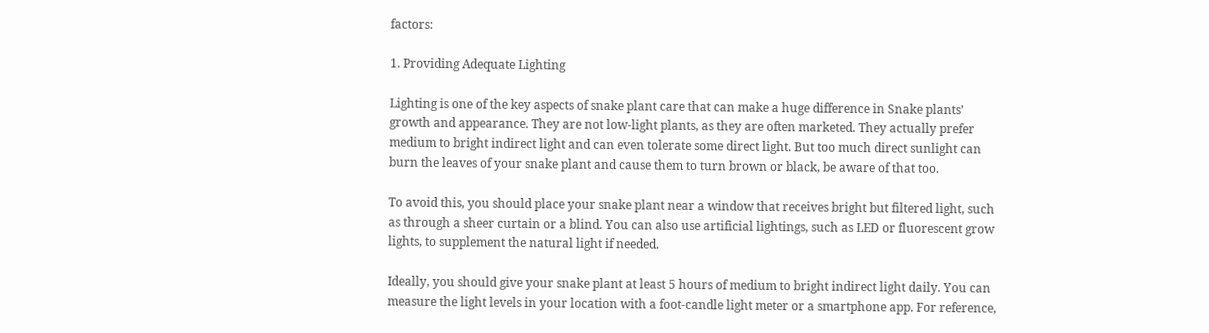factors:

1. Providing Adequate Lighting

Lighting is one of the key aspects of snake plant care that can make a huge difference in Snake plants’ growth and appearance. They are not low-light plants, as they are often marketed. They actually prefer medium to bright indirect light and can even tolerate some direct light. But too much direct sunlight can burn the leaves of your snake plant and cause them to turn brown or black, be aware of that too.

To avoid this, you should place your snake plant near a window that receives bright but filtered light, such as through a sheer curtain or a blind. You can also use artificial lightings, such as LED or fluorescent grow lights, to supplement the natural light if needed.

Ideally, you should give your snake plant at least 5 hours of medium to bright indirect light daily. You can measure the light levels in your location with a foot-candle light meter or a smartphone app. For reference,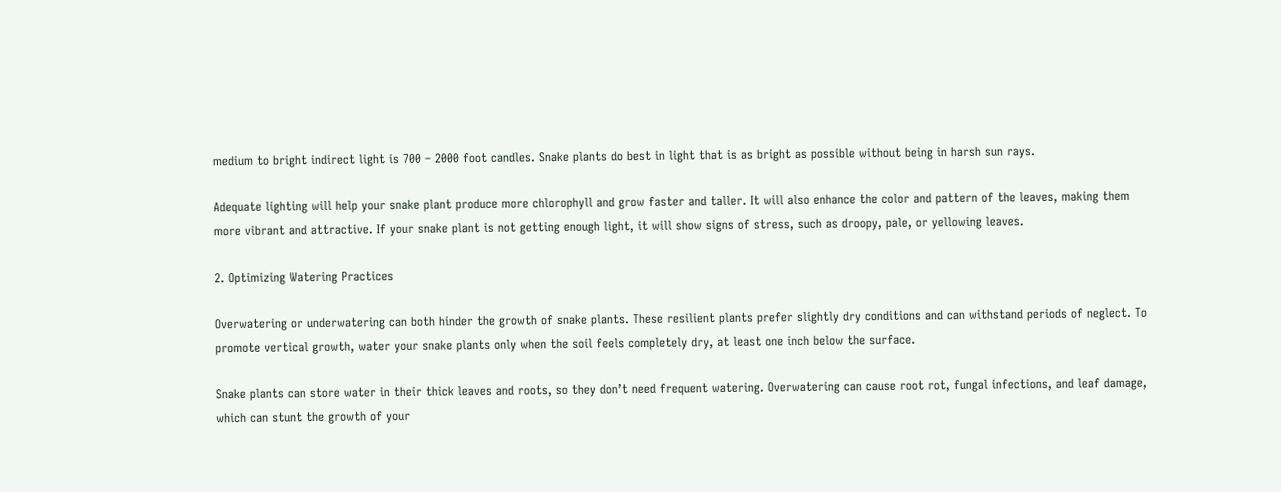medium to bright indirect light is 700 – 2000 foot candles. Snake plants do best in light that is as bright as possible without being in harsh sun rays.

Adequate lighting will help your snake plant produce more chlorophyll and grow faster and taller. It will also enhance the color and pattern of the leaves, making them more vibrant and attractive. If your snake plant is not getting enough light, it will show signs of stress, such as droopy, pale, or yellowing leaves.

2. Optimizing Watering Practices

Overwatering or underwatering can both hinder the growth of snake plants. These resilient plants prefer slightly dry conditions and can withstand periods of neglect. To promote vertical growth, water your snake plants only when the soil feels completely dry, at least one inch below the surface.

Snake plants can store water in their thick leaves and roots, so they don’t need frequent watering. Overwatering can cause root rot, fungal infections, and leaf damage, which can stunt the growth of your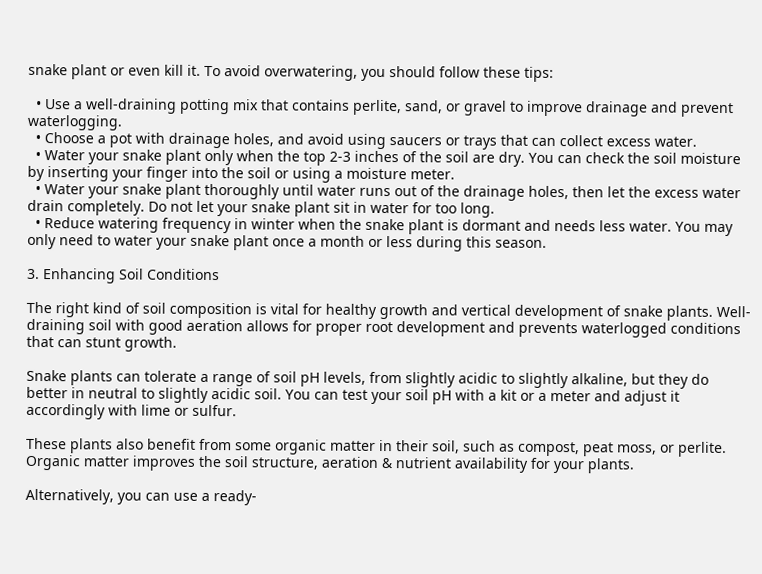snake plant or even kill it. To avoid overwatering, you should follow these tips:

  • Use a well-draining potting mix that contains perlite, sand, or gravel to improve drainage and prevent waterlogging.
  • Choose a pot with drainage holes, and avoid using saucers or trays that can collect excess water.
  • Water your snake plant only when the top 2-3 inches of the soil are dry. You can check the soil moisture by inserting your finger into the soil or using a moisture meter.
  • Water your snake plant thoroughly until water runs out of the drainage holes, then let the excess water drain completely. Do not let your snake plant sit in water for too long.
  • Reduce watering frequency in winter when the snake plant is dormant and needs less water. You may only need to water your snake plant once a month or less during this season.

3. Enhancing Soil Conditions

The right kind of soil composition is vital for healthy growth and vertical development of snake plants. Well-draining soil with good aeration allows for proper root development and prevents waterlogged conditions that can stunt growth.

Snake plants can tolerate a range of soil pH levels, from slightly acidic to slightly alkaline, but they do better in neutral to slightly acidic soil. You can test your soil pH with a kit or a meter and adjust it accordingly with lime or sulfur.

These plants also benefit from some organic matter in their soil, such as compost, peat moss, or perlite. Organic matter improves the soil structure, aeration & nutrient availability for your plants.

Alternatively, you can use a ready-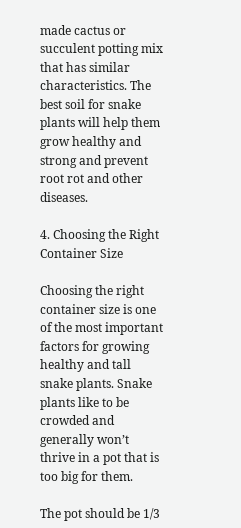made cactus or succulent potting mix that has similar characteristics. The best soil for snake plants will help them grow healthy and strong and prevent root rot and other diseases.

4. Choosing the Right Container Size

Choosing the right container size is one of the most important factors for growing healthy and tall snake plants. Snake plants like to be crowded and generally won’t thrive in a pot that is too big for them.

The pot should be 1/3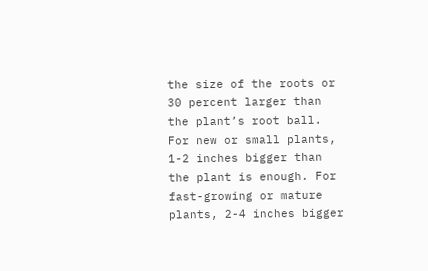the size of the roots or 30 percent larger than the plant’s root ball. For new or small plants, 1-2 inches bigger than the plant is enough. For fast-growing or mature plants, 2-4 inches bigger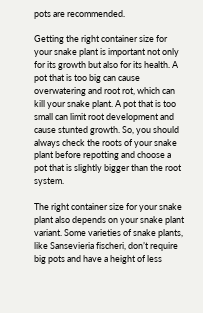pots are recommended.

Getting the right container size for your snake plant is important not only for its growth but also for its health. A pot that is too big can cause overwatering and root rot, which can kill your snake plant. A pot that is too small can limit root development and cause stunted growth. So, you should always check the roots of your snake plant before repotting and choose a pot that is slightly bigger than the root system.

The right container size for your snake plant also depends on your snake plant variant. Some varieties of snake plants, like Sansevieria fischeri, don’t require big pots and have a height of less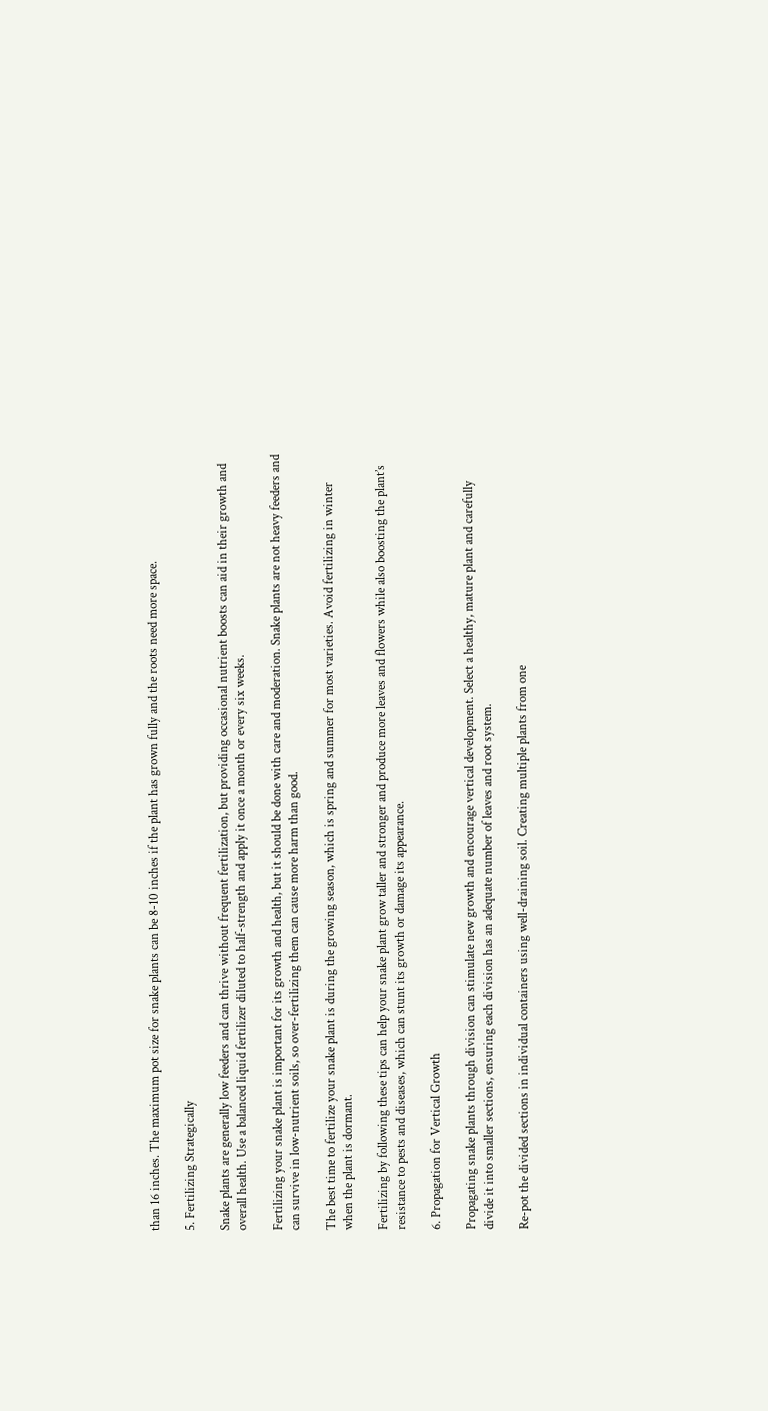than 16 inches. The maximum pot size for snake plants can be 8-10 inches if the plant has grown fully and the roots need more space.

5. Fertilizing Strategically

Snake plants are generally low feeders and can thrive without frequent fertilization, but providing occasional nutrient boosts can aid in their growth and overall health. Use a balanced liquid fertilizer diluted to half-strength and apply it once a month or every six weeks.

Fertilizing your snake plant is important for its growth and health, but it should be done with care and moderation. Snake plants are not heavy feeders and can survive in low-nutrient soils, so over-fertilizing them can cause more harm than good.

The best time to fertilize your snake plant is during the growing season, which is spring and summer for most varieties. Avoid fertilizing in winter when the plant is dormant.

Fertilizing by following these tips can help your snake plant grow taller and stronger and produce more leaves and flowers while also boosting the plant’s resistance to pests and diseases, which can stunt its growth or damage its appearance.

6. Propagation for Vertical Growth

Propagating snake plants through division can stimulate new growth and encourage vertical development. Select a healthy, mature plant and carefully divide it into smaller sections, ensuring each division has an adequate number of leaves and root system.

Re-pot the divided sections in individual containers using well-draining soil. Creating multiple plants from one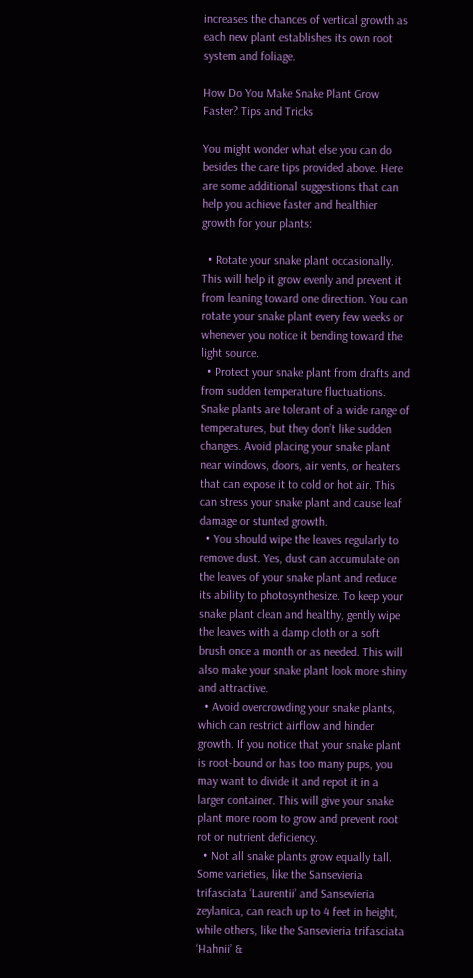increases the chances of vertical growth as each new plant establishes its own root system and foliage.

How Do You Make Snake Plant Grow Faster? Tips and Tricks

You might wonder what else you can do besides the care tips provided above. Here are some additional suggestions that can help you achieve faster and healthier growth for your plants:

  • Rotate your snake plant occasionally. This will help it grow evenly and prevent it from leaning toward one direction. You can rotate your snake plant every few weeks or whenever you notice it bending toward the light source.
  • Protect your snake plant from drafts and from sudden temperature fluctuations. Snake plants are tolerant of a wide range of temperatures, but they don’t like sudden changes. Avoid placing your snake plant near windows, doors, air vents, or heaters that can expose it to cold or hot air. This can stress your snake plant and cause leaf damage or stunted growth.
  • You should wipe the leaves regularly to remove dust. Yes, dust can accumulate on the leaves of your snake plant and reduce its ability to photosynthesize. To keep your snake plant clean and healthy, gently wipe the leaves with a damp cloth or a soft brush once a month or as needed. This will also make your snake plant look more shiny and attractive.
  • Avoid overcrowding your snake plants, which can restrict airflow and hinder growth. If you notice that your snake plant is root-bound or has too many pups, you may want to divide it and repot it in a larger container. This will give your snake plant more room to grow and prevent root rot or nutrient deficiency.
  • Not all snake plants grow equally tall. Some varieties, like the Sansevieria trifasciata ‘Laurentii’ and Sansevieria zeylanica, can reach up to 4 feet in height, while others, like the Sansevieria trifasciata ‘Hahnii’ &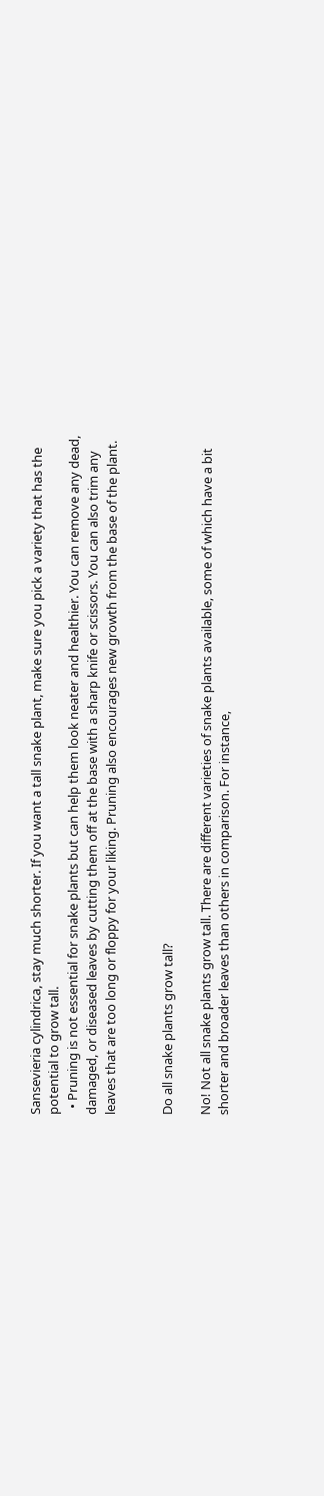Sansevieria cylindrica, stay much shorter. If you want a tall snake plant, make sure you pick a variety that has the potential to grow tall.
  • Pruning is not essential for snake plants but can help them look neater and healthier. You can remove any dead, damaged, or diseased leaves by cutting them off at the base with a sharp knife or scissors. You can also trim any leaves that are too long or floppy for your liking. Pruning also encourages new growth from the base of the plant.


Do all snake plants grow tall?

No! Not all snake plants grow tall. There are different varieties of snake plants available, some of which have a bit shorter and broader leaves than others in comparison. For instance,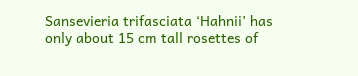Sansevieria trifasciata ‘Hahnii’ has only about 15 cm tall rosettes of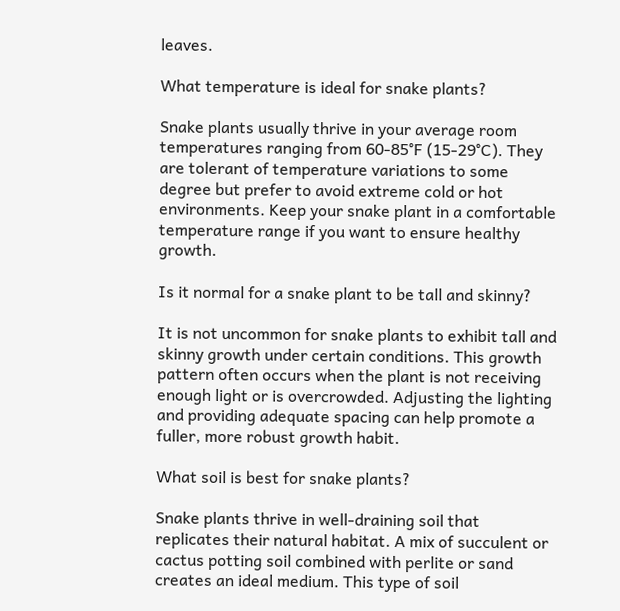leaves.

What temperature is ideal for snake plants?

Snake plants usually thrive in your average room temperatures ranging from 60-85°F (15-29°C). They are tolerant of temperature variations to some degree but prefer to avoid extreme cold or hot environments. Keep your snake plant in a comfortable temperature range if you want to ensure healthy growth.

Is it normal for a snake plant to be tall and skinny?

It is not uncommon for snake plants to exhibit tall and skinny growth under certain conditions. This growth pattern often occurs when the plant is not receiving enough light or is overcrowded. Adjusting the lighting and providing adequate spacing can help promote a fuller, more robust growth habit.

What soil is best for snake plants?

Snake plants thrive in well-draining soil that replicates their natural habitat. A mix of succulent or cactus potting soil combined with perlite or sand creates an ideal medium. This type of soil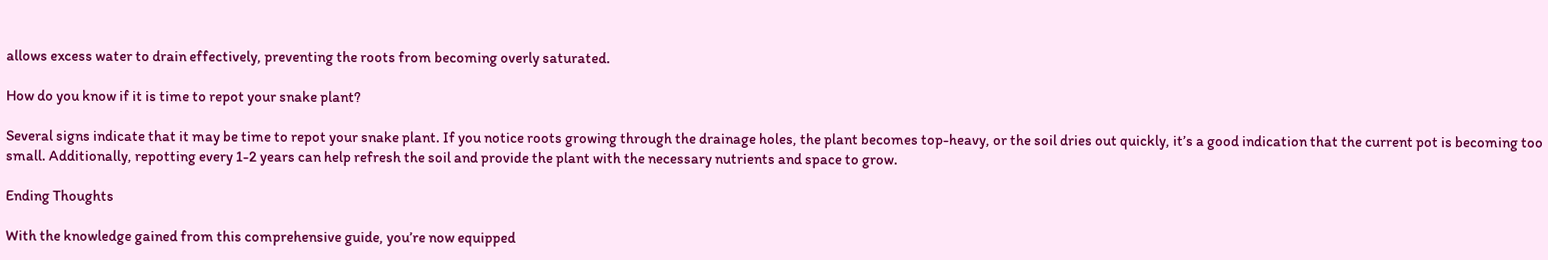allows excess water to drain effectively, preventing the roots from becoming overly saturated.

How do you know if it is time to repot your snake plant?

Several signs indicate that it may be time to repot your snake plant. If you notice roots growing through the drainage holes, the plant becomes top-heavy, or the soil dries out quickly, it’s a good indication that the current pot is becoming too small. Additionally, repotting every 1-2 years can help refresh the soil and provide the plant with the necessary nutrients and space to grow.

Ending Thoughts

With the knowledge gained from this comprehensive guide, you’re now equipped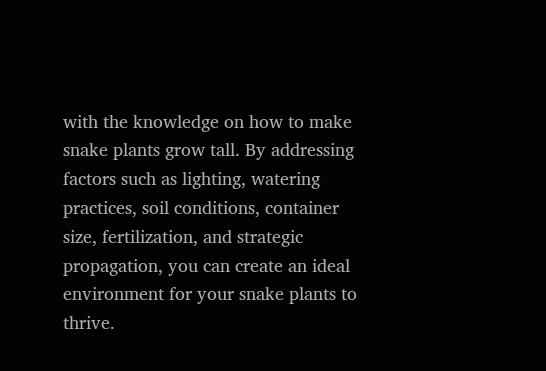with the knowledge on how to make snake plants grow tall. By addressing factors such as lighting, watering practices, soil conditions, container size, fertilization, and strategic propagation, you can create an ideal environment for your snake plants to thrive.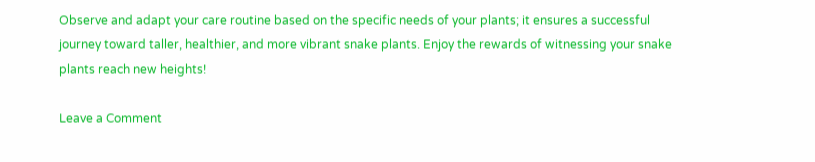Observe and adapt your care routine based on the specific needs of your plants; it ensures a successful journey toward taller, healthier, and more vibrant snake plants. Enjoy the rewards of witnessing your snake plants reach new heights!

Leave a Comment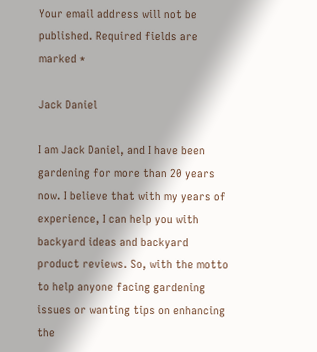Your email address will not be published. Required fields are marked *

Jack Daniel

I am Jack Daniel, and I have been gardening for more than 20 years now. I believe that with my years of experience, I can help you with backyard ideas and backyard product reviews. So, with the motto to help anyone facing gardening issues or wanting tips on enhancing the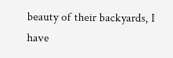beauty of their backyards, I have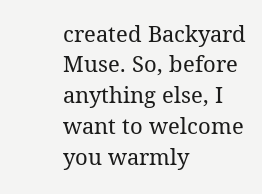created Backyard Muse. So, before anything else, I want to welcome you warmly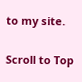to my site.


Scroll to Top